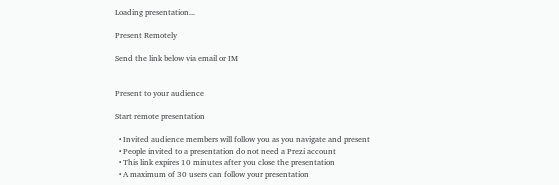Loading presentation...

Present Remotely

Send the link below via email or IM


Present to your audience

Start remote presentation

  • Invited audience members will follow you as you navigate and present
  • People invited to a presentation do not need a Prezi account
  • This link expires 10 minutes after you close the presentation
  • A maximum of 30 users can follow your presentation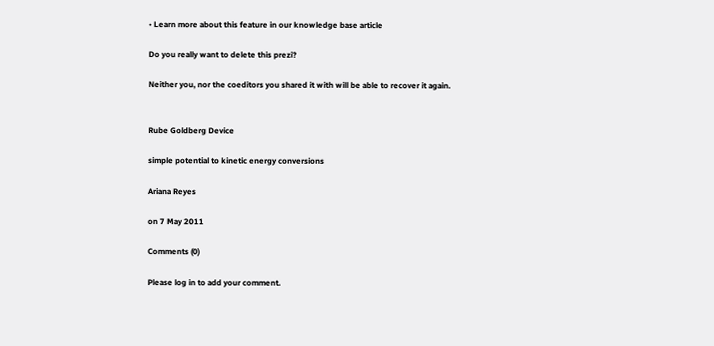• Learn more about this feature in our knowledge base article

Do you really want to delete this prezi?

Neither you, nor the coeditors you shared it with will be able to recover it again.


Rube Goldberg Device

simple potential to kinetic energy conversions

Ariana Reyes

on 7 May 2011

Comments (0)

Please log in to add your comment.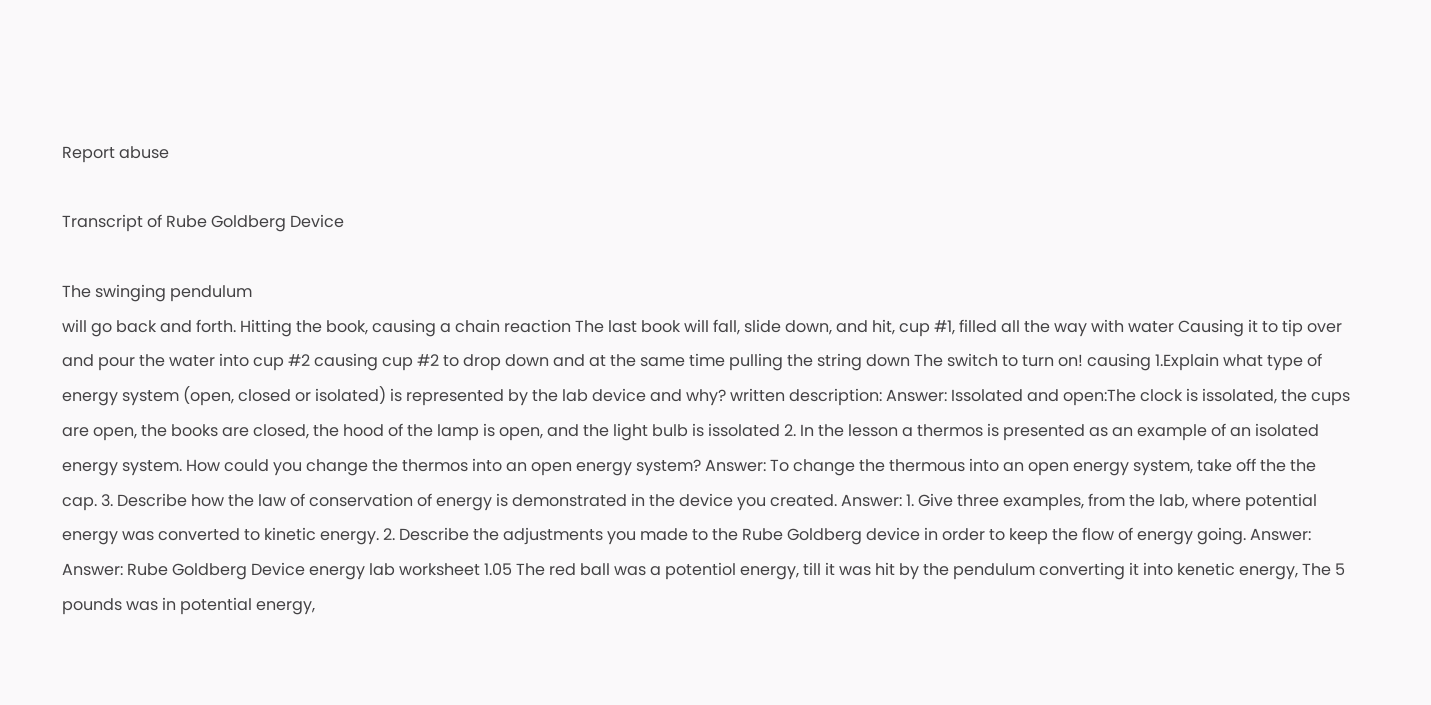Report abuse

Transcript of Rube Goldberg Device

The swinging pendulum
will go back and forth. Hitting the book, causing a chain reaction The last book will fall, slide down, and hit, cup #1, filled all the way with water Causing it to tip over and pour the water into cup #2 causing cup #2 to drop down and at the same time pulling the string down The switch to turn on! causing 1.Explain what type of energy system (open, closed or isolated) is represented by the lab device and why? written description: Answer: Issolated and open:The clock is issolated, the cups are open, the books are closed, the hood of the lamp is open, and the light bulb is issolated 2. In the lesson a thermos is presented as an example of an isolated energy system. How could you change the thermos into an open energy system? Answer: To change the thermous into an open energy system, take off the the cap. 3. Describe how the law of conservation of energy is demonstrated in the device you created. Answer: 1. Give three examples, from the lab, where potential energy was converted to kinetic energy. 2. Describe the adjustments you made to the Rube Goldberg device in order to keep the flow of energy going. Answer: Answer: Rube Goldberg Device energy lab worksheet 1.05 The red ball was a potentiol energy, till it was hit by the pendulum converting it into kenetic energy, The 5 pounds was in potential energy,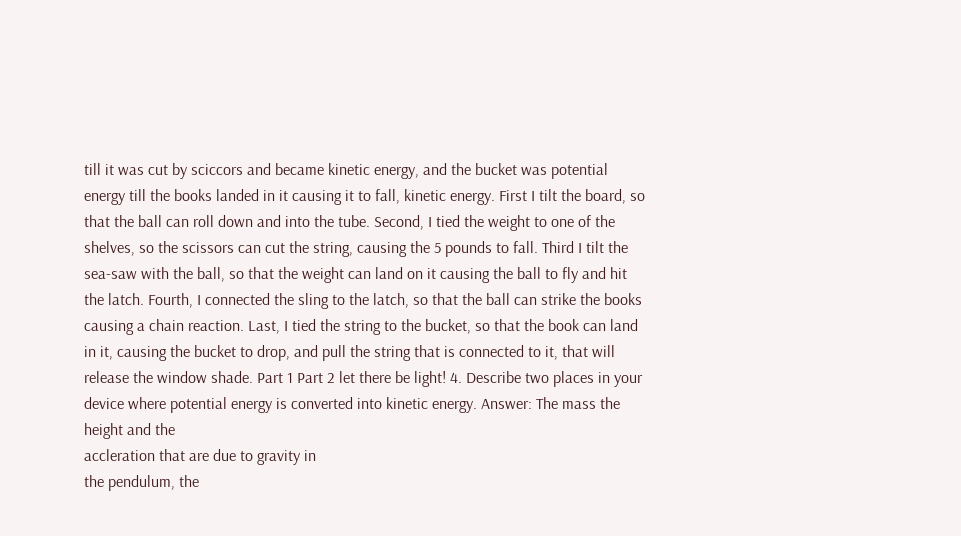till it was cut by sciccors and became kinetic energy, and the bucket was potential energy till the books landed in it causing it to fall, kinetic energy. First I tilt the board, so that the ball can roll down and into the tube. Second, I tied the weight to one of the shelves, so the scissors can cut the string, causing the 5 pounds to fall. Third I tilt the sea-saw with the ball, so that the weight can land on it causing the ball to fly and hit the latch. Fourth, I connected the sling to the latch, so that the ball can strike the books causing a chain reaction. Last, I tied the string to the bucket, so that the book can land in it, causing the bucket to drop, and pull the string that is connected to it, that will release the window shade. Part 1 Part 2 let there be light! 4. Describe two places in your device where potential energy is converted into kinetic energy. Answer: The mass the height and the
accleration that are due to gravity in
the pendulum, the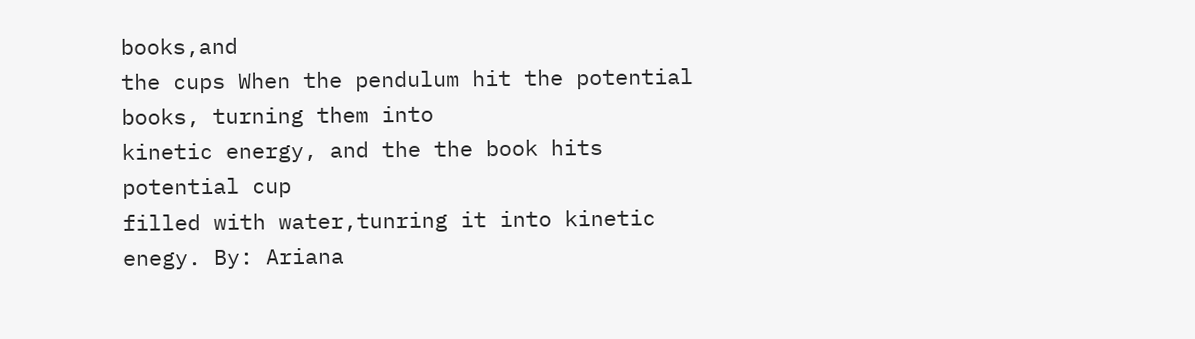books,and
the cups When the pendulum hit the potential books, turning them into
kinetic energy, and the the book hits potential cup
filled with water,tunring it into kinetic enegy. By: Ariana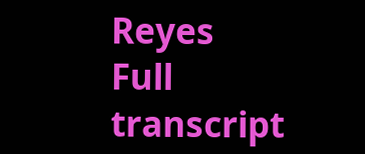Reyes
Full transcript